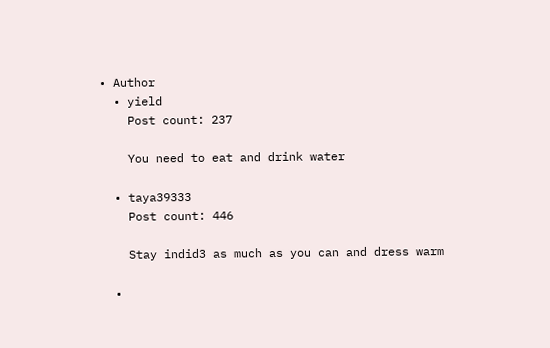• Author
  • yield
    Post count: 237

    You need to eat and drink water

  • taya39333
    Post count: 446

    Stay indid3 as much as you can and dress warm

  •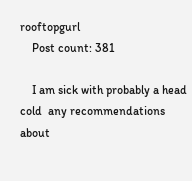rooftopgurl
    Post count: 381

    I am sick with probably a head cold  any recommendations about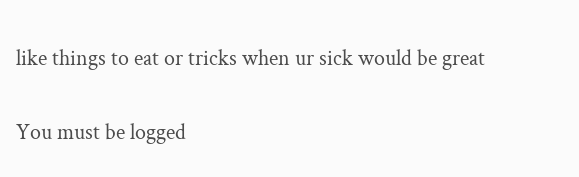like things to eat or tricks when ur sick would be great

You must be logged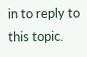in to reply to this topic.